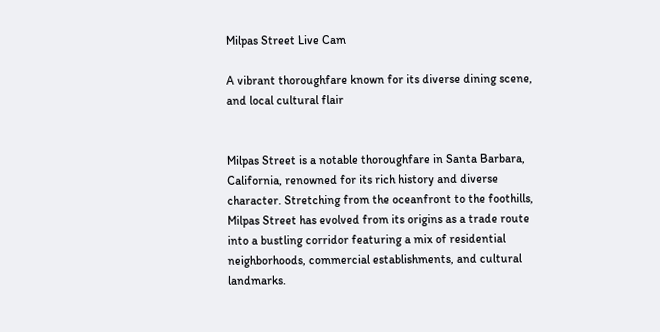Milpas Street Live Cam

A vibrant thoroughfare known for its diverse dining scene, and local cultural flair


Milpas Street is a notable thoroughfare in Santa Barbara, California, renowned for its rich history and diverse character. Stretching from the oceanfront to the foothills, Milpas Street has evolved from its origins as a trade route into a bustling corridor featuring a mix of residential neighborhoods, commercial establishments, and cultural landmarks.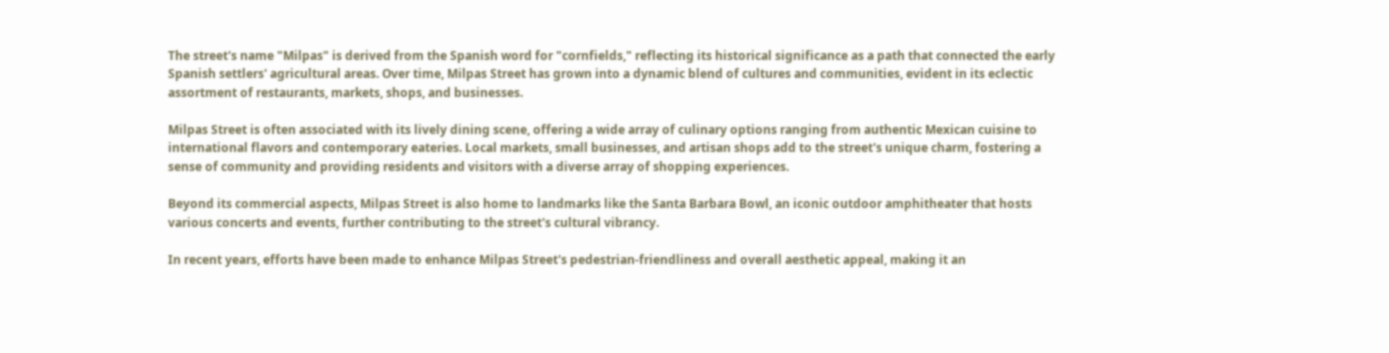The street's name "Milpas" is derived from the Spanish word for "cornfields," reflecting its historical significance as a path that connected the early Spanish settlers' agricultural areas. Over time, Milpas Street has grown into a dynamic blend of cultures and communities, evident in its eclectic assortment of restaurants, markets, shops, and businesses.

Milpas Street is often associated with its lively dining scene, offering a wide array of culinary options ranging from authentic Mexican cuisine to international flavors and contemporary eateries. Local markets, small businesses, and artisan shops add to the street's unique charm, fostering a sense of community and providing residents and visitors with a diverse array of shopping experiences.

Beyond its commercial aspects, Milpas Street is also home to landmarks like the Santa Barbara Bowl, an iconic outdoor amphitheater that hosts various concerts and events, further contributing to the street's cultural vibrancy.

In recent years, efforts have been made to enhance Milpas Street's pedestrian-friendliness and overall aesthetic appeal, making it an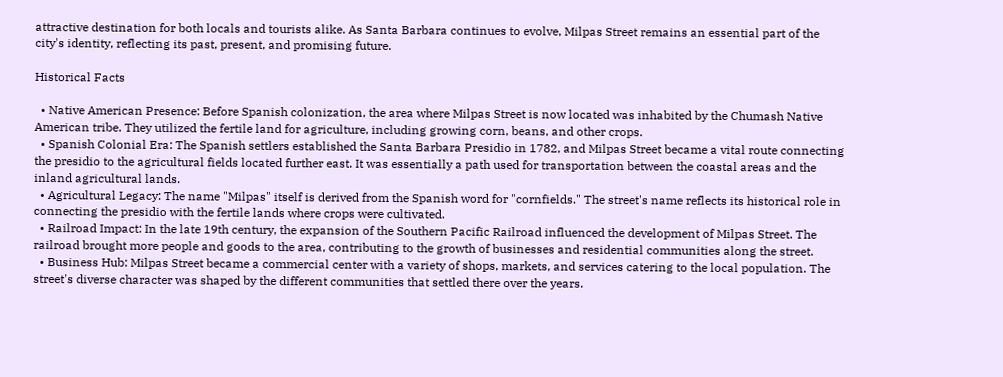attractive destination for both locals and tourists alike. As Santa Barbara continues to evolve, Milpas Street remains an essential part of the city's identity, reflecting its past, present, and promising future.

Historical Facts

  • Native American Presence: Before Spanish colonization, the area where Milpas Street is now located was inhabited by the Chumash Native American tribe. They utilized the fertile land for agriculture, including growing corn, beans, and other crops.
  • Spanish Colonial Era: The Spanish settlers established the Santa Barbara Presidio in 1782, and Milpas Street became a vital route connecting the presidio to the agricultural fields located further east. It was essentially a path used for transportation between the coastal areas and the inland agricultural lands.
  • Agricultural Legacy: The name "Milpas" itself is derived from the Spanish word for "cornfields." The street's name reflects its historical role in connecting the presidio with the fertile lands where crops were cultivated.
  • Railroad Impact: In the late 19th century, the expansion of the Southern Pacific Railroad influenced the development of Milpas Street. The railroad brought more people and goods to the area, contributing to the growth of businesses and residential communities along the street.
  • Business Hub: Milpas Street became a commercial center with a variety of shops, markets, and services catering to the local population. The street's diverse character was shaped by the different communities that settled there over the years.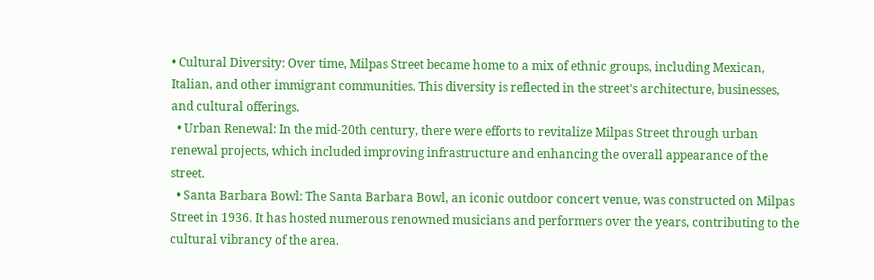• Cultural Diversity: Over time, Milpas Street became home to a mix of ethnic groups, including Mexican, Italian, and other immigrant communities. This diversity is reflected in the street's architecture, businesses, and cultural offerings.
  • Urban Renewal: In the mid-20th century, there were efforts to revitalize Milpas Street through urban renewal projects, which included improving infrastructure and enhancing the overall appearance of the street.
  • Santa Barbara Bowl: The Santa Barbara Bowl, an iconic outdoor concert venue, was constructed on Milpas Street in 1936. It has hosted numerous renowned musicians and performers over the years, contributing to the cultural vibrancy of the area.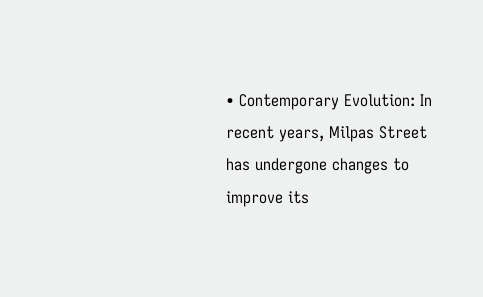• Contemporary Evolution: In recent years, Milpas Street has undergone changes to improve its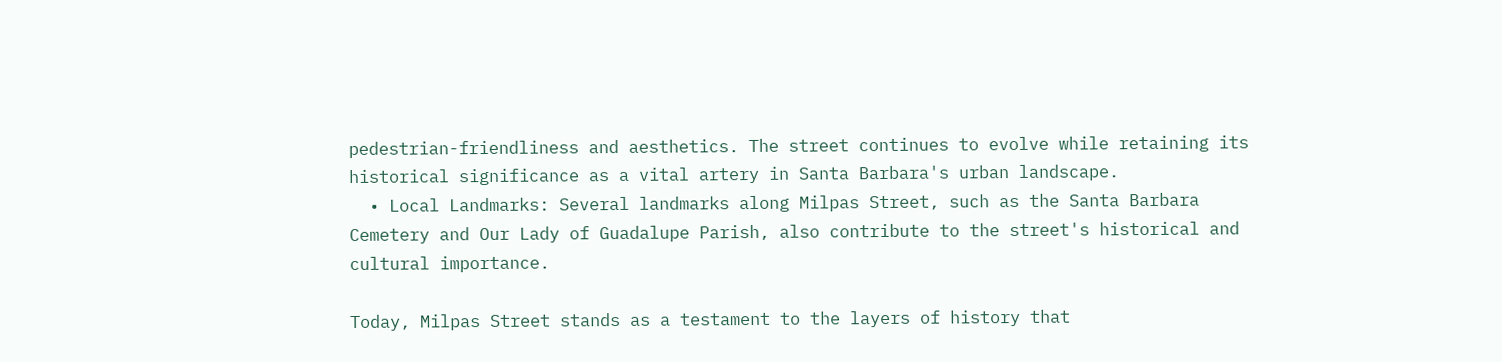pedestrian-friendliness and aesthetics. The street continues to evolve while retaining its historical significance as a vital artery in Santa Barbara's urban landscape.
  • Local Landmarks: Several landmarks along Milpas Street, such as the Santa Barbara Cemetery and Our Lady of Guadalupe Parish, also contribute to the street's historical and cultural importance.

Today, Milpas Street stands as a testament to the layers of history that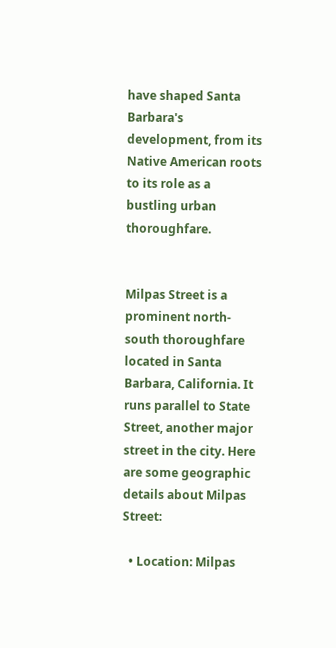have shaped Santa Barbara's development, from its Native American roots to its role as a bustling urban thoroughfare.


Milpas Street is a prominent north-south thoroughfare located in Santa Barbara, California. It runs parallel to State Street, another major street in the city. Here are some geographic details about Milpas Street:

  • Location: Milpas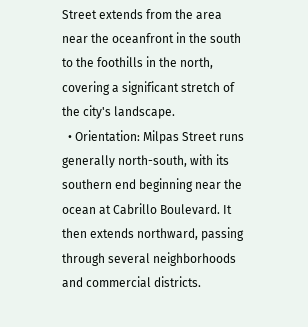Street extends from the area near the oceanfront in the south to the foothills in the north, covering a significant stretch of the city's landscape.
  • Orientation: Milpas Street runs generally north-south, with its southern end beginning near the ocean at Cabrillo Boulevard. It then extends northward, passing through several neighborhoods and commercial districts.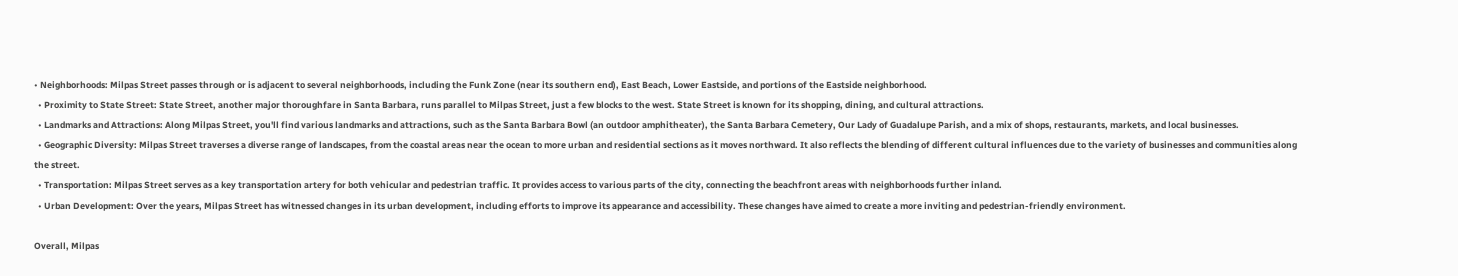• Neighborhoods: Milpas Street passes through or is adjacent to several neighborhoods, including the Funk Zone (near its southern end), East Beach, Lower Eastside, and portions of the Eastside neighborhood.
  • Proximity to State Street: State Street, another major thoroughfare in Santa Barbara, runs parallel to Milpas Street, just a few blocks to the west. State Street is known for its shopping, dining, and cultural attractions.
  • Landmarks and Attractions: Along Milpas Street, you'll find various landmarks and attractions, such as the Santa Barbara Bowl (an outdoor amphitheater), the Santa Barbara Cemetery, Our Lady of Guadalupe Parish, and a mix of shops, restaurants, markets, and local businesses.
  • Geographic Diversity: Milpas Street traverses a diverse range of landscapes, from the coastal areas near the ocean to more urban and residential sections as it moves northward. It also reflects the blending of different cultural influences due to the variety of businesses and communities along the street.
  • Transportation: Milpas Street serves as a key transportation artery for both vehicular and pedestrian traffic. It provides access to various parts of the city, connecting the beachfront areas with neighborhoods further inland.
  • Urban Development: Over the years, Milpas Street has witnessed changes in its urban development, including efforts to improve its appearance and accessibility. These changes have aimed to create a more inviting and pedestrian-friendly environment.

Overall, Milpas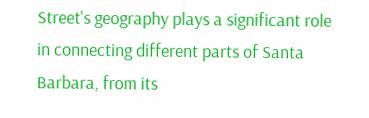Street's geography plays a significant role in connecting different parts of Santa Barbara, from its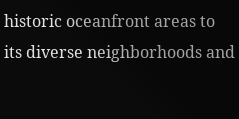historic oceanfront areas to its diverse neighborhoods and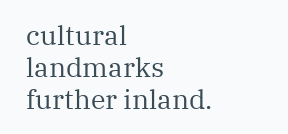cultural landmarks further inland.